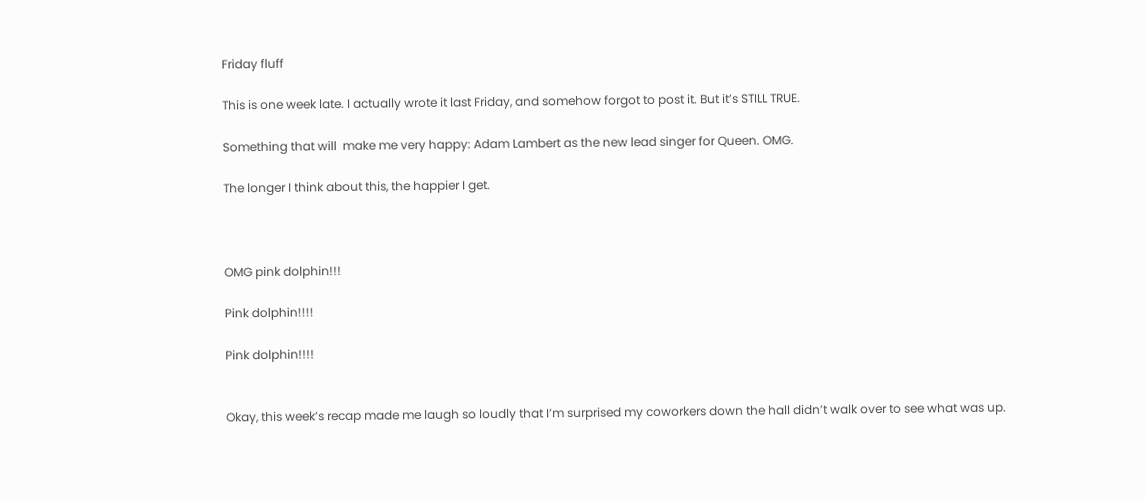Friday fluff

This is one week late. I actually wrote it last Friday, and somehow forgot to post it. But it’s STILL TRUE.

Something that will  make me very happy: Adam Lambert as the new lead singer for Queen. OMG.

The longer I think about this, the happier I get.



OMG pink dolphin!!!

Pink dolphin!!!!

Pink dolphin!!!!


Okay, this week’s recap made me laugh so loudly that I’m surprised my coworkers down the hall didn’t walk over to see what was up.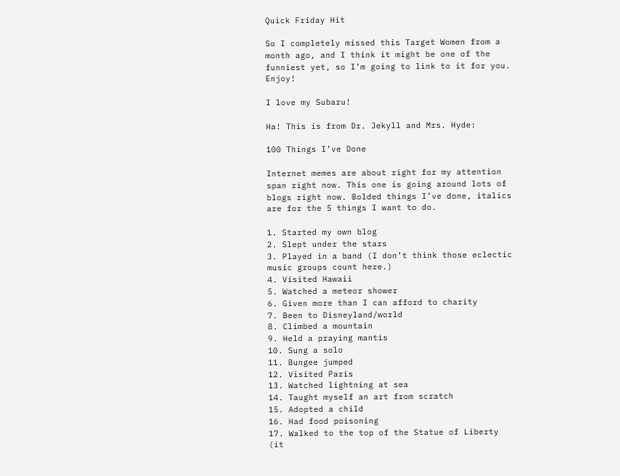Quick Friday Hit

So I completely missed this Target Women from a month ago, and I think it might be one of the funniest yet, so I’m going to link to it for you. Enjoy!

I love my Subaru!

Ha! This is from Dr. Jekyll and Mrs. Hyde:

100 Things I’ve Done

Internet memes are about right for my attention span right now. This one is going around lots of blogs right now. Bolded things I’ve done, italics are for the 5 things I want to do.

1. Started my own blog
2. Slept under the stars
3. Played in a band (I don’t think those eclectic music groups count here.)
4. Visited Hawaii
5. Watched a meteor shower
6. Given more than I can afford to charity
7. Been to Disneyland/world
8. Climbed a mountain
9. Held a praying mantis
10. Sung a solo
11. Bungee jumped
12. Visited Paris
13. Watched lightning at sea
14. Taught myself an art from scratch
15. Adopted a child
16. Had food poisoning
17. Walked to the top of the Statue of Liberty (it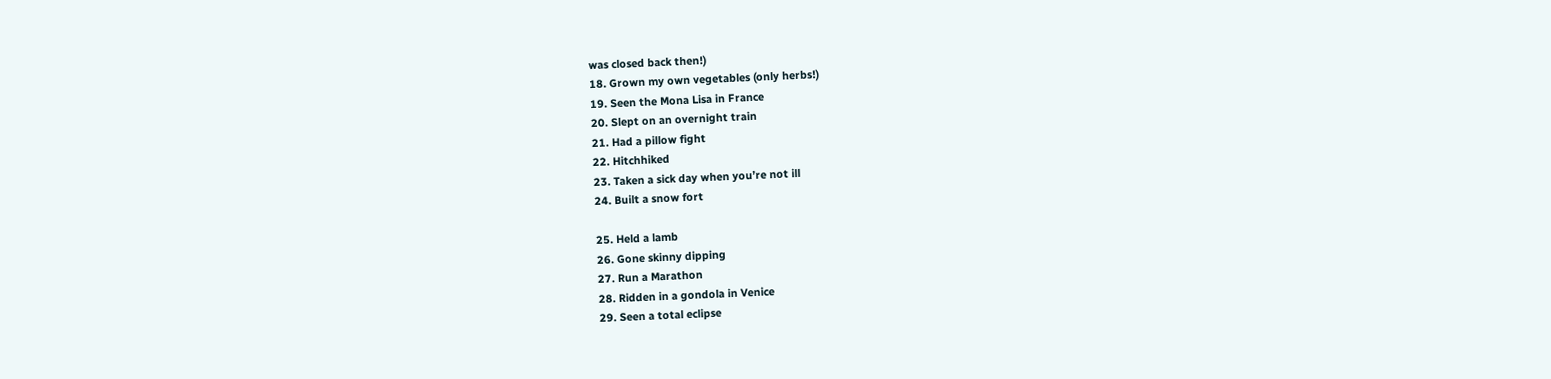was closed back then!)
18. Grown my own vegetables (only herbs!)
19. Seen the Mona Lisa in France
20. Slept on an overnight train
21. Had a pillow fight
22. Hitchhiked
23. Taken a sick day when you’re not ill
24. Built a snow fort

25. Held a lamb
26. Gone skinny dipping
27. Run a Marathon
28. Ridden in a gondola in Venice
29. Seen a total eclipse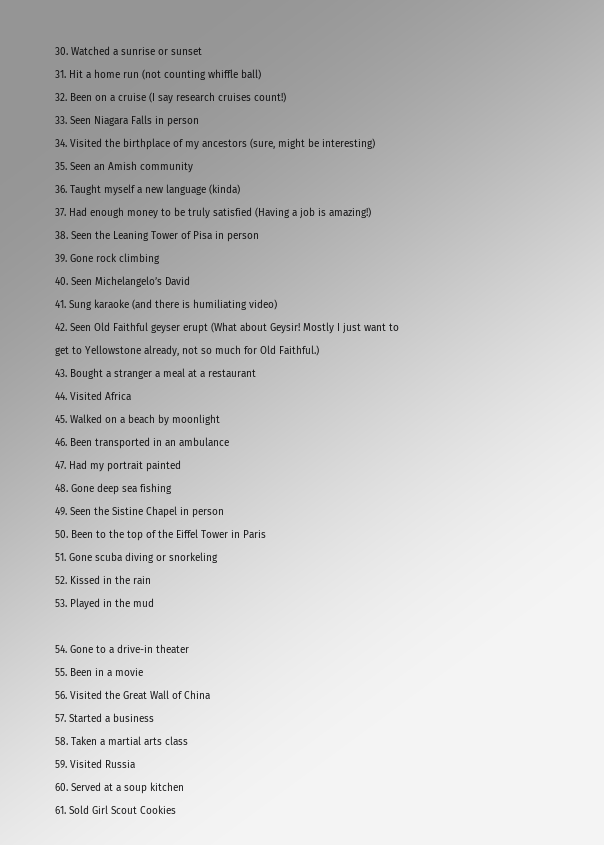30. Watched a sunrise or sunset
31. Hit a home run (not counting whiffle ball)
32. Been on a cruise (I say research cruises count!)
33. Seen Niagara Falls in person
34. Visited the birthplace of my ancestors (sure, might be interesting)
35. Seen an Amish community
36. Taught myself a new language (kinda)
37. Had enough money to be truly satisfied (Having a job is amazing!)
38. Seen the Leaning Tower of Pisa in person
39. Gone rock climbing
40. Seen Michelangelo’s David
41. Sung karaoke (and there is humiliating video)
42. Seen Old Faithful geyser erupt (What about Geysir! Mostly I just want to get to Yellowstone already, not so much for Old Faithful.)
43. Bought a stranger a meal at a restaurant
44. Visited Africa
45. Walked on a beach by moonlight
46. Been transported in an ambulance
47. Had my portrait painted
48. Gone deep sea fishing
49. Seen the Sistine Chapel in person
50. Been to the top of the Eiffel Tower in Paris
51. Gone scuba diving or snorkeling
52. Kissed in the rain
53. Played in the mud

54. Gone to a drive-in theater
55. Been in a movie
56. Visited the Great Wall of China
57. Started a business
58. Taken a martial arts class
59. Visited Russia
60. Served at a soup kitchen
61. Sold Girl Scout Cookies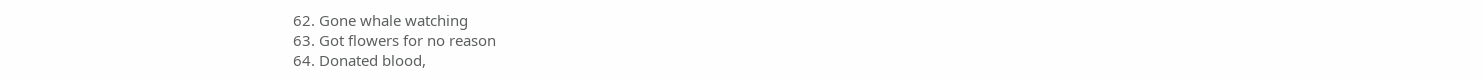62. Gone whale watching
63. Got flowers for no reason
64. Donated blood,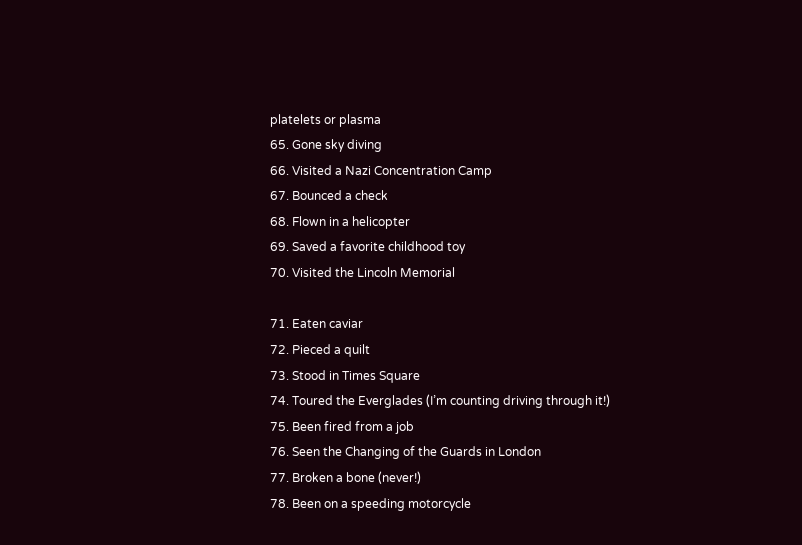platelets or plasma
65. Gone sky diving
66. Visited a Nazi Concentration Camp
67. Bounced a check
68. Flown in a helicopter
69. Saved a favorite childhood toy
70. Visited the Lincoln Memorial

71. Eaten caviar
72. Pieced a quilt
73. Stood in Times Square
74. Toured the Everglades (I’m counting driving through it!)
75. Been fired from a job
76. Seen the Changing of the Guards in London
77. Broken a bone (never!)
78. Been on a speeding motorcycle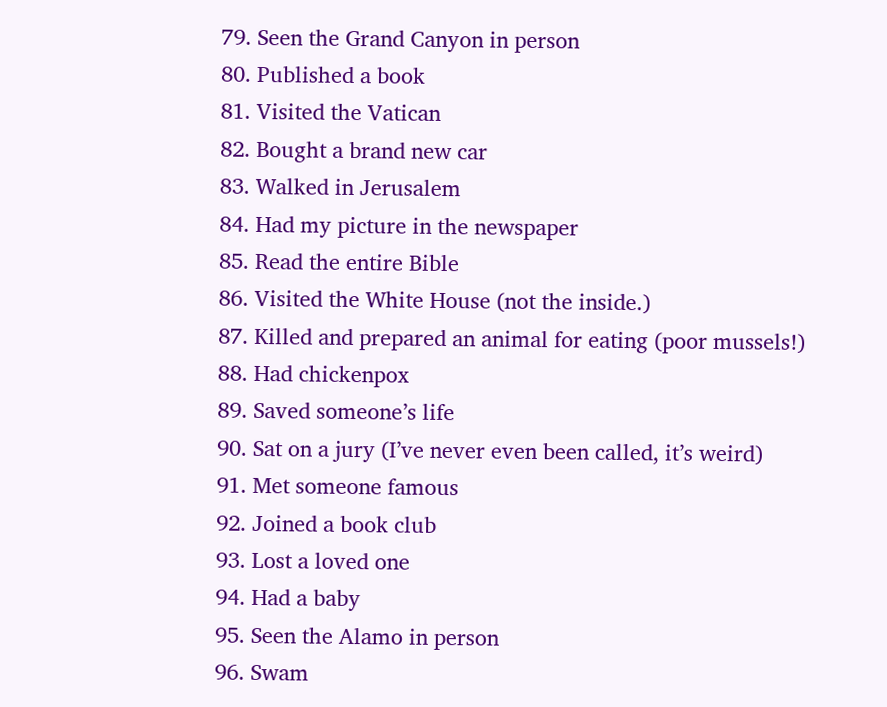79. Seen the Grand Canyon in person
80. Published a book
81. Visited the Vatican
82. Bought a brand new car
83. Walked in Jerusalem
84. Had my picture in the newspaper
85. Read the entire Bible
86. Visited the White House (not the inside.)
87. Killed and prepared an animal for eating (poor mussels!)
88. Had chickenpox
89. Saved someone’s life
90. Sat on a jury (I’ve never even been called, it’s weird)
91. Met someone famous
92. Joined a book club
93. Lost a loved one
94. Had a baby
95. Seen the Alamo in person
96. Swam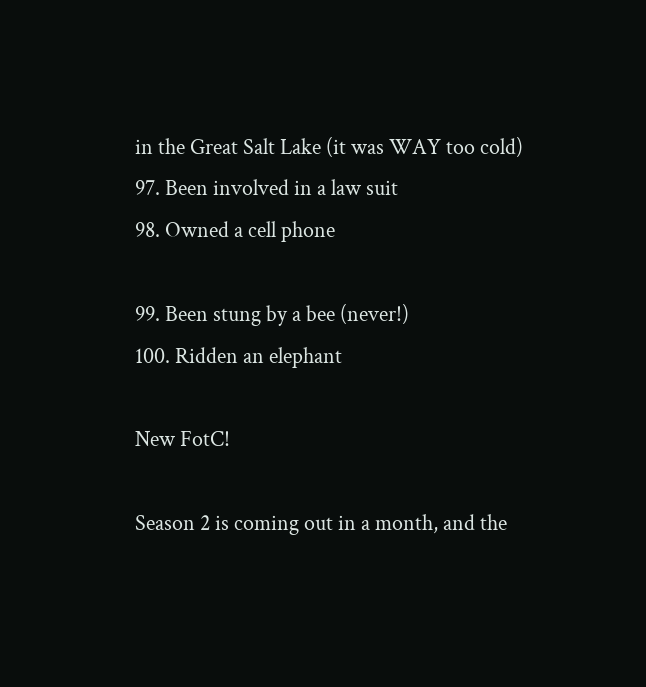in the Great Salt Lake (it was WAY too cold)
97. Been involved in a law suit
98. Owned a cell phone

99. Been stung by a bee (never!)
100. Ridden an elephant

New FotC!

Season 2 is coming out in a month, and the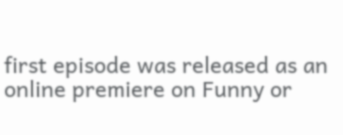first episode was released as an online premiere on Funny or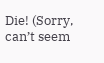Die! (Sorry, can’t seem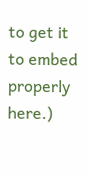to get it to embed properly here.)